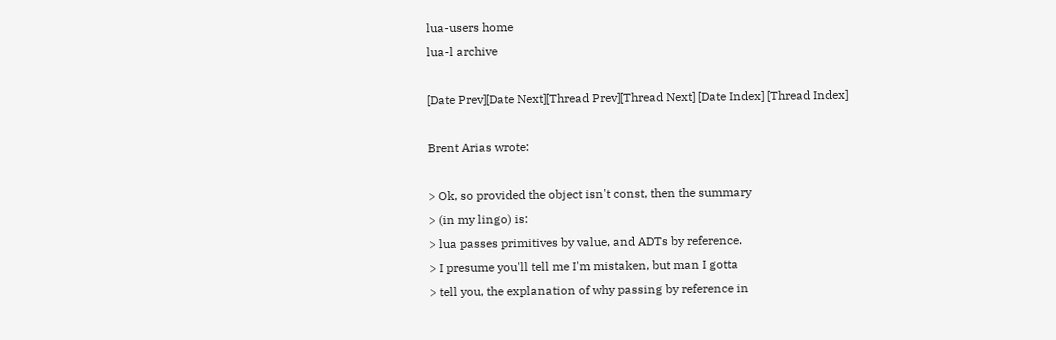lua-users home
lua-l archive

[Date Prev][Date Next][Thread Prev][Thread Next] [Date Index] [Thread Index]

Brent Arias wrote:

> Ok, so provided the object isn't const, then the summary
> (in my lingo) is:
> lua passes primitives by value, and ADTs by reference.
> I presume you'll tell me I'm mistaken, but man I gotta
> tell you, the explanation of why passing by reference in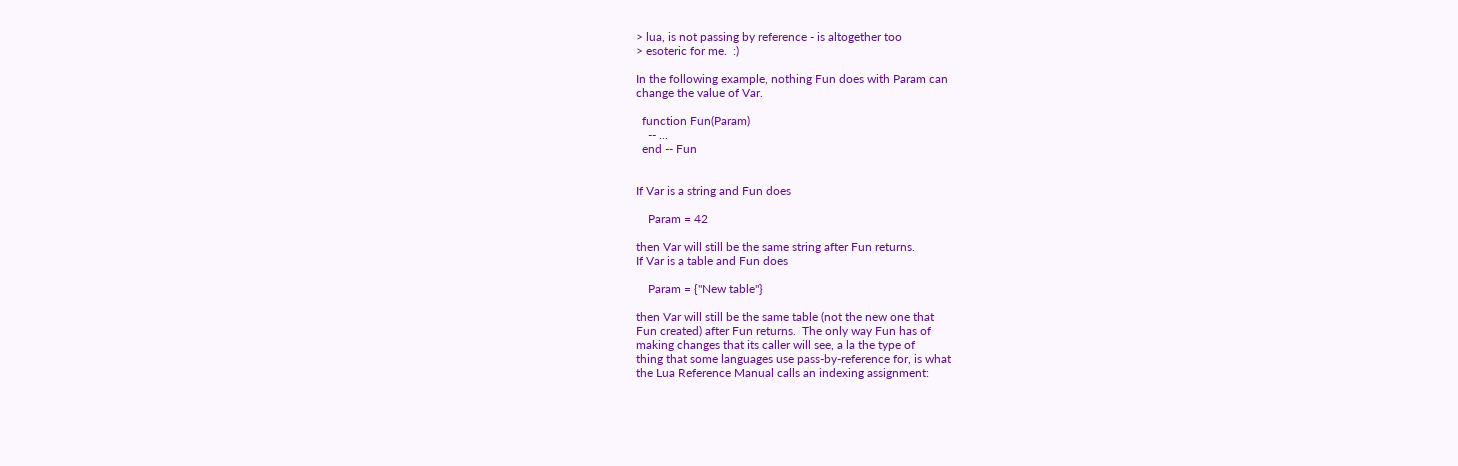> lua, is not passing by reference - is altogether too
> esoteric for me.  :)

In the following example, nothing Fun does with Param can
change the value of Var.

  function Fun(Param)
    -- ...
  end -- Fun


If Var is a string and Fun does

    Param = 42

then Var will still be the same string after Fun returns.
If Var is a table and Fun does

    Param = {"New table"}

then Var will still be the same table (not the new one that
Fun created) after Fun returns.  The only way Fun has of
making changes that its caller will see, a la the type of
thing that some languages use pass-by-reference for, is what
the Lua Reference Manual calls an indexing assignment: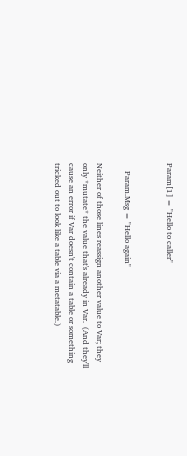Param[1] = "Hello to caller"


    Param.Msg = "Hello again"

Neither of those lines reassign another value to Var; they
only *mutate* the value that's already in Var.  (And they'll
cause an error if Var doesn't contain a table or something
tricked out to look like a table via a metatable.)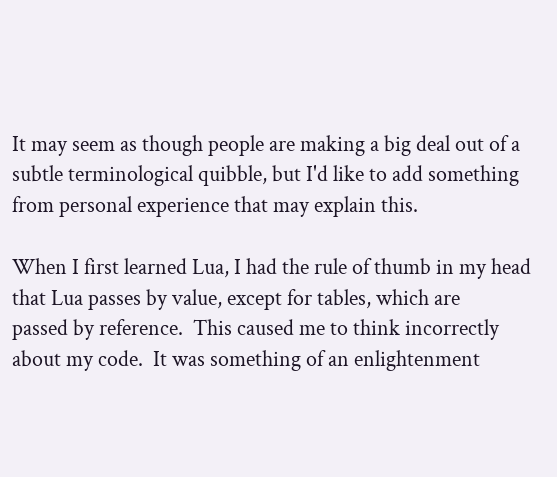It may seem as though people are making a big deal out of a
subtle terminological quibble, but I'd like to add something
from personal experience that may explain this.

When I first learned Lua, I had the rule of thumb in my head
that Lua passes by value, except for tables, which are
passed by reference.  This caused me to think incorrectly
about my code.  It was something of an enlightenment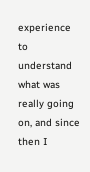experience to understand what was really going on, and since
then I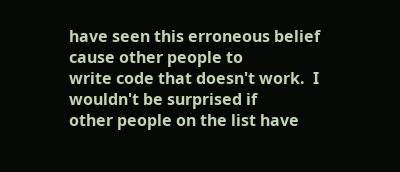have seen this erroneous belief cause other people to
write code that doesn't work.  I wouldn't be surprised if
other people on the list have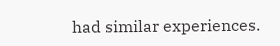had similar experiences.